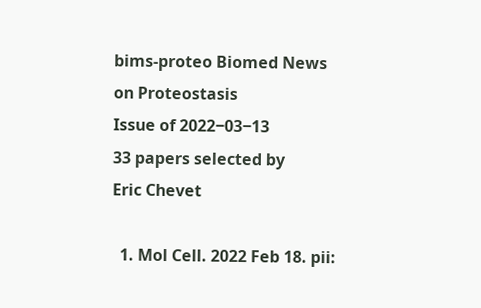bims-proteo Biomed News
on Proteostasis
Issue of 2022‒03‒13
33 papers selected by
Eric Chevet

  1. Mol Cell. 2022 Feb 18. pii: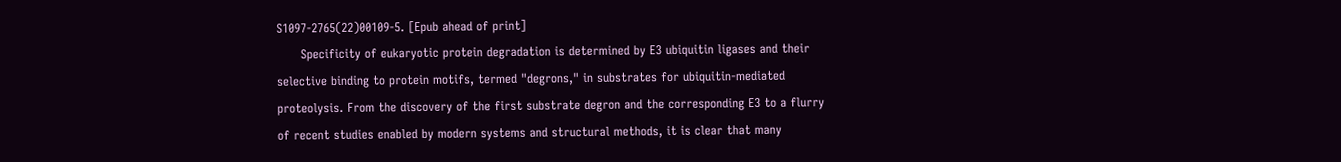S1097-2765(22)00109-5. [Epub ahead of print]
      Specificity of eukaryotic protein degradation is determined by E3 ubiquitin ligases and their selective binding to protein motifs, termed "degrons," in substrates for ubiquitin-mediated proteolysis. From the discovery of the first substrate degron and the corresponding E3 to a flurry of recent studies enabled by modern systems and structural methods, it is clear that many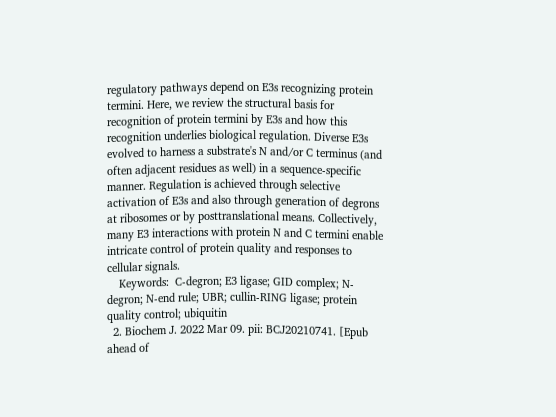regulatory pathways depend on E3s recognizing protein termini. Here, we review the structural basis for recognition of protein termini by E3s and how this recognition underlies biological regulation. Diverse E3s evolved to harness a substrate's N and/or C terminus (and often adjacent residues as well) in a sequence-specific manner. Regulation is achieved through selective activation of E3s and also through generation of degrons at ribosomes or by posttranslational means. Collectively, many E3 interactions with protein N and C termini enable intricate control of protein quality and responses to cellular signals.
    Keywords:  C-degron; E3 ligase; GID complex; N-degron; N-end rule; UBR; cullin-RING ligase; protein quality control; ubiquitin
  2. Biochem J. 2022 Mar 09. pii: BCJ20210741. [Epub ahead of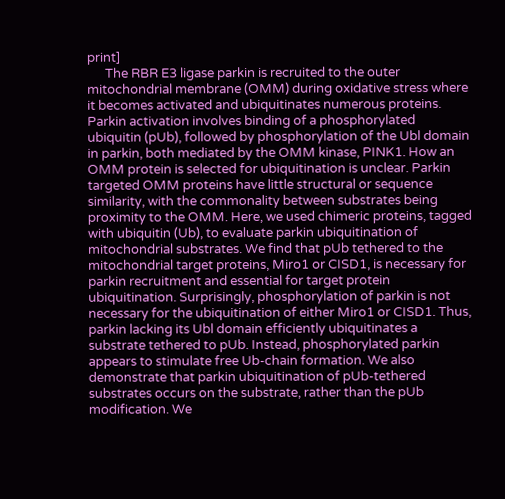print]
      The RBR E3 ligase parkin is recruited to the outer mitochondrial membrane (OMM) during oxidative stress where it becomes activated and ubiquitinates numerous proteins. Parkin activation involves binding of a phosphorylated ubiquitin (pUb), followed by phosphorylation of the Ubl domain in parkin, both mediated by the OMM kinase, PINK1. How an OMM protein is selected for ubiquitination is unclear. Parkin targeted OMM proteins have little structural or sequence similarity, with the commonality between substrates being proximity to the OMM. Here, we used chimeric proteins, tagged with ubiquitin (Ub), to evaluate parkin ubiquitination of mitochondrial substrates. We find that pUb tethered to the mitochondrial target proteins, Miro1 or CISD1, is necessary for parkin recruitment and essential for target protein ubiquitination. Surprisingly, phosphorylation of parkin is not necessary for the ubiquitination of either Miro1 or CISD1. Thus, parkin lacking its Ubl domain efficiently ubiquitinates a substrate tethered to pUb. Instead, phosphorylated parkin appears to stimulate free Ub-chain formation. We also demonstrate that parkin ubiquitination of pUb-tethered substrates occurs on the substrate, rather than the pUb modification. We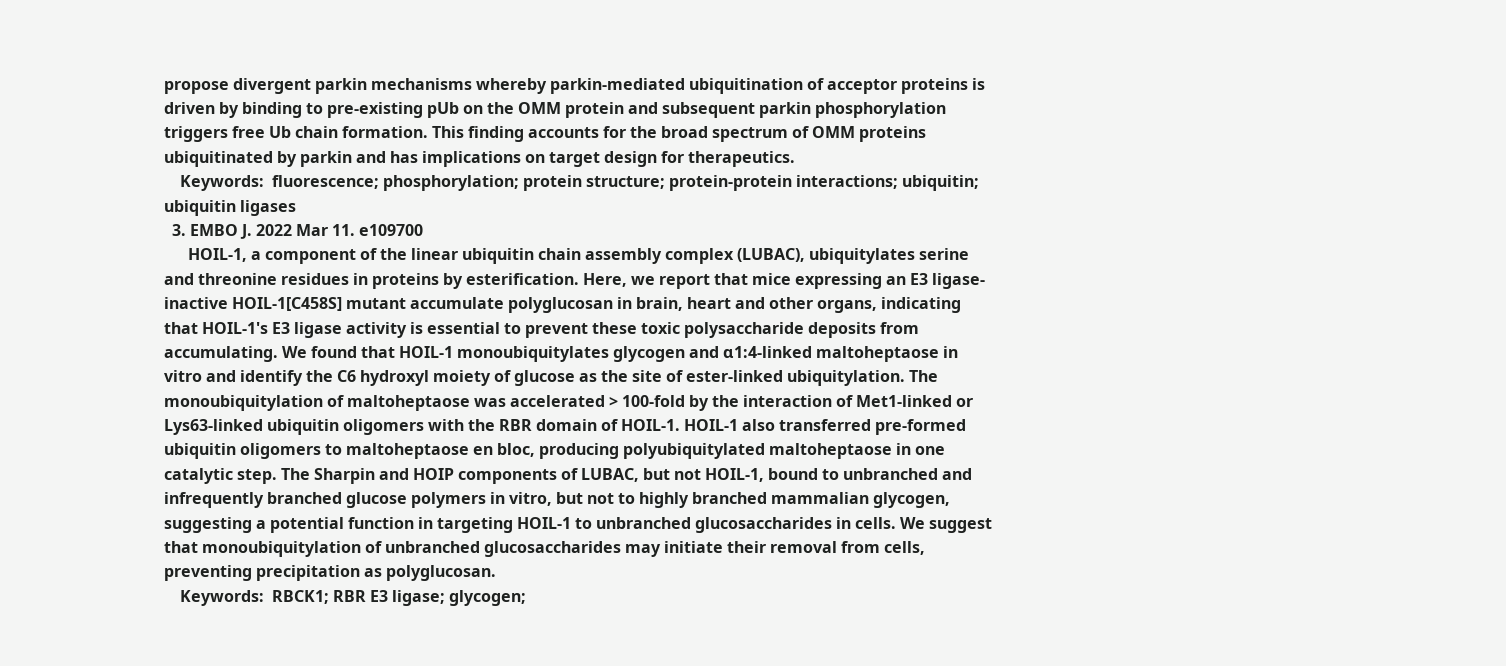propose divergent parkin mechanisms whereby parkin-mediated ubiquitination of acceptor proteins is driven by binding to pre-existing pUb on the OMM protein and subsequent parkin phosphorylation triggers free Ub chain formation. This finding accounts for the broad spectrum of OMM proteins ubiquitinated by parkin and has implications on target design for therapeutics.
    Keywords:  fluorescence; phosphorylation; protein structure; protein-protein interactions; ubiquitin; ubiquitin ligases
  3. EMBO J. 2022 Mar 11. e109700
      HOIL-1, a component of the linear ubiquitin chain assembly complex (LUBAC), ubiquitylates serine and threonine residues in proteins by esterification. Here, we report that mice expressing an E3 ligase-inactive HOIL-1[C458S] mutant accumulate polyglucosan in brain, heart and other organs, indicating that HOIL-1's E3 ligase activity is essential to prevent these toxic polysaccharide deposits from accumulating. We found that HOIL-1 monoubiquitylates glycogen and α1:4-linked maltoheptaose in vitro and identify the C6 hydroxyl moiety of glucose as the site of ester-linked ubiquitylation. The monoubiquitylation of maltoheptaose was accelerated > 100-fold by the interaction of Met1-linked or Lys63-linked ubiquitin oligomers with the RBR domain of HOIL-1. HOIL-1 also transferred pre-formed ubiquitin oligomers to maltoheptaose en bloc, producing polyubiquitylated maltoheptaose in one catalytic step. The Sharpin and HOIP components of LUBAC, but not HOIL-1, bound to unbranched and infrequently branched glucose polymers in vitro, but not to highly branched mammalian glycogen, suggesting a potential function in targeting HOIL-1 to unbranched glucosaccharides in cells. We suggest that monoubiquitylation of unbranched glucosaccharides may initiate their removal from cells, preventing precipitation as polyglucosan.
    Keywords:  RBCK1; RBR E3 ligase; glycogen;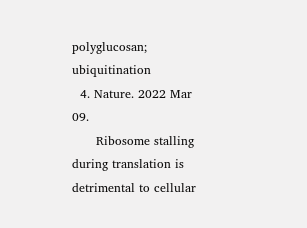polyglucosan; ubiquitination
  4. Nature. 2022 Mar 09.
      Ribosome stalling during translation is detrimental to cellular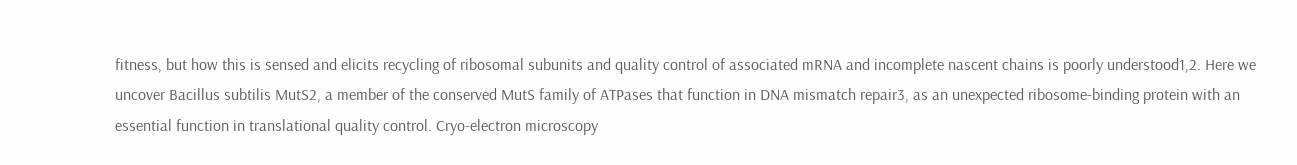fitness, but how this is sensed and elicits recycling of ribosomal subunits and quality control of associated mRNA and incomplete nascent chains is poorly understood1,2. Here we uncover Bacillus subtilis MutS2, a member of the conserved MutS family of ATPases that function in DNA mismatch repair3, as an unexpected ribosome-binding protein with an essential function in translational quality control. Cryo-electron microscopy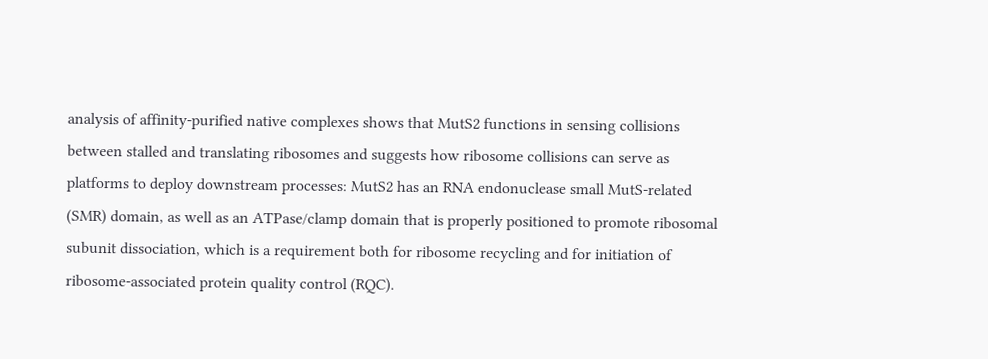analysis of affinity-purified native complexes shows that MutS2 functions in sensing collisions between stalled and translating ribosomes and suggests how ribosome collisions can serve as platforms to deploy downstream processes: MutS2 has an RNA endonuclease small MutS-related (SMR) domain, as well as an ATPase/clamp domain that is properly positioned to promote ribosomal subunit dissociation, which is a requirement both for ribosome recycling and for initiation of ribosome-associated protein quality control (RQC).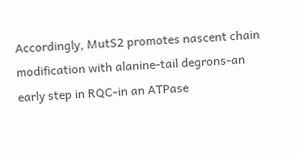Accordingly, MutS2 promotes nascent chain modification with alanine-tail degrons-an early step in RQC-in an ATPase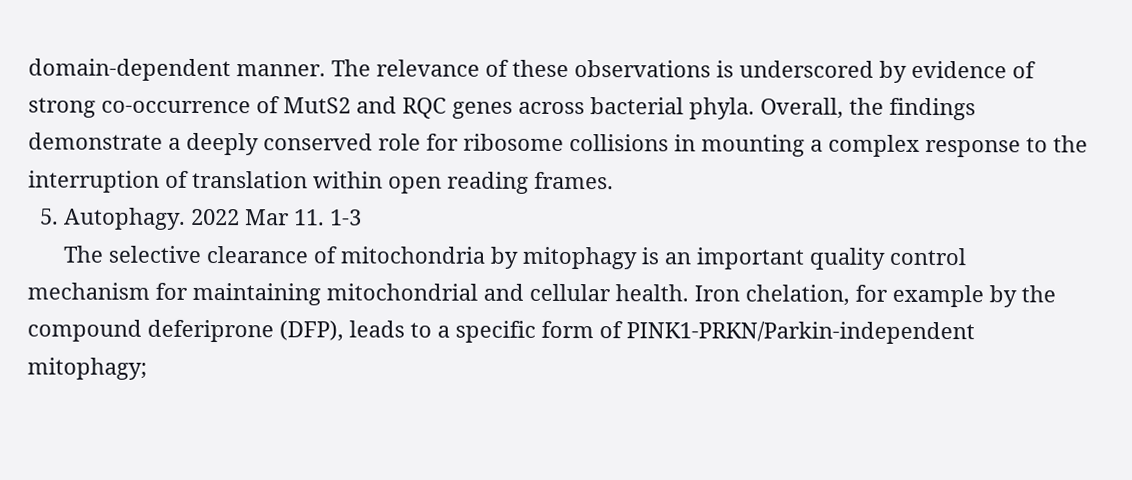domain-dependent manner. The relevance of these observations is underscored by evidence of strong co-occurrence of MutS2 and RQC genes across bacterial phyla. Overall, the findings demonstrate a deeply conserved role for ribosome collisions in mounting a complex response to the interruption of translation within open reading frames.
  5. Autophagy. 2022 Mar 11. 1-3
      The selective clearance of mitochondria by mitophagy is an important quality control mechanism for maintaining mitochondrial and cellular health. Iron chelation, for example by the compound deferiprone (DFP), leads to a specific form of PINK1-PRKN/Parkin-independent mitophagy;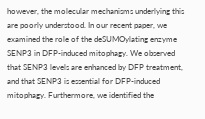however, the molecular mechanisms underlying this are poorly understood. In our recent paper, we examined the role of the deSUMOylating enzyme SENP3 in DFP-induced mitophagy. We observed that SENP3 levels are enhanced by DFP treatment, and that SENP3 is essential for DFP-induced mitophagy. Furthermore, we identified the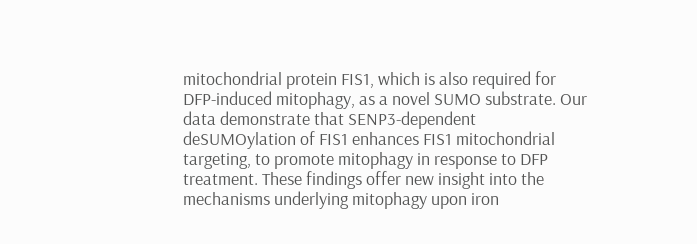mitochondrial protein FIS1, which is also required for DFP-induced mitophagy, as a novel SUMO substrate. Our data demonstrate that SENP3-dependent deSUMOylation of FIS1 enhances FIS1 mitochondrial targeting, to promote mitophagy in response to DFP treatment. These findings offer new insight into the mechanisms underlying mitophagy upon iron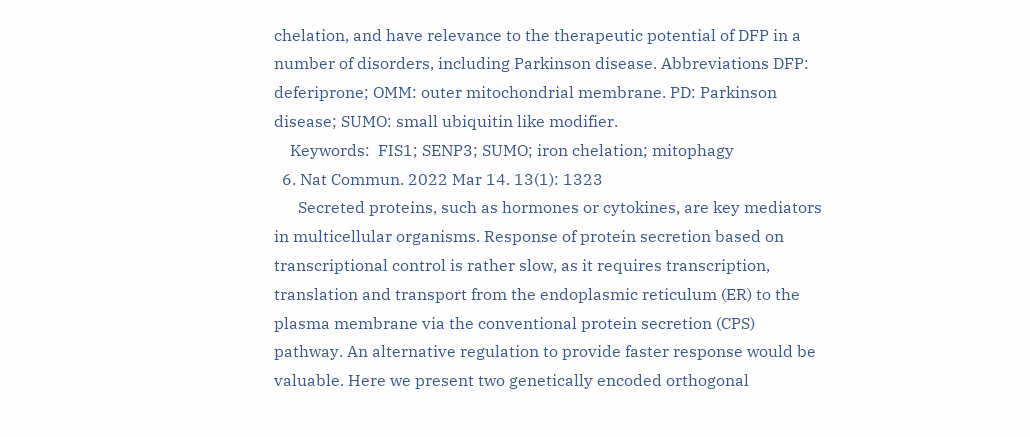chelation, and have relevance to the therapeutic potential of DFP in a number of disorders, including Parkinson disease. Abbreviations DFP: deferiprone; OMM: outer mitochondrial membrane. PD: Parkinson disease; SUMO: small ubiquitin like modifier.
    Keywords:  FIS1; SENP3; SUMO; iron chelation; mitophagy
  6. Nat Commun. 2022 Mar 14. 13(1): 1323
      Secreted proteins, such as hormones or cytokines, are key mediators in multicellular organisms. Response of protein secretion based on transcriptional control is rather slow, as it requires transcription, translation and transport from the endoplasmic reticulum (ER) to the plasma membrane via the conventional protein secretion (CPS) pathway. An alternative regulation to provide faster response would be valuable. Here we present two genetically encoded orthogonal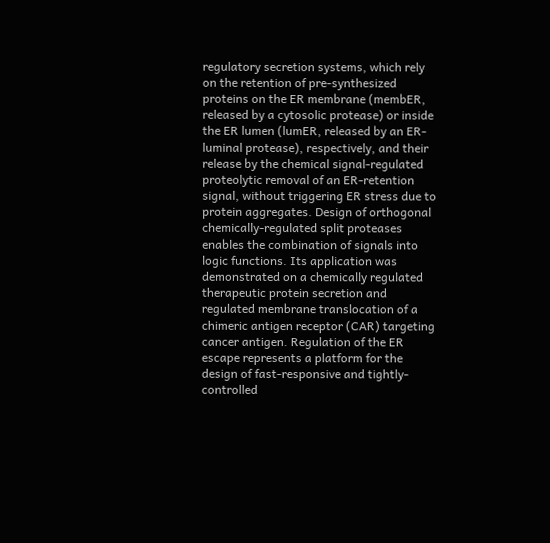regulatory secretion systems, which rely on the retention of pre-synthesized proteins on the ER membrane (membER, released by a cytosolic protease) or inside the ER lumen (lumER, released by an ER-luminal protease), respectively, and their release by the chemical signal-regulated proteolytic removal of an ER-retention signal, without triggering ER stress due to protein aggregates. Design of orthogonal chemically-regulated split proteases enables the combination of signals into logic functions. Its application was demonstrated on a chemically regulated therapeutic protein secretion and regulated membrane translocation of a chimeric antigen receptor (CAR) targeting cancer antigen. Regulation of the ER escape represents a platform for the design of fast-responsive and tightly-controlled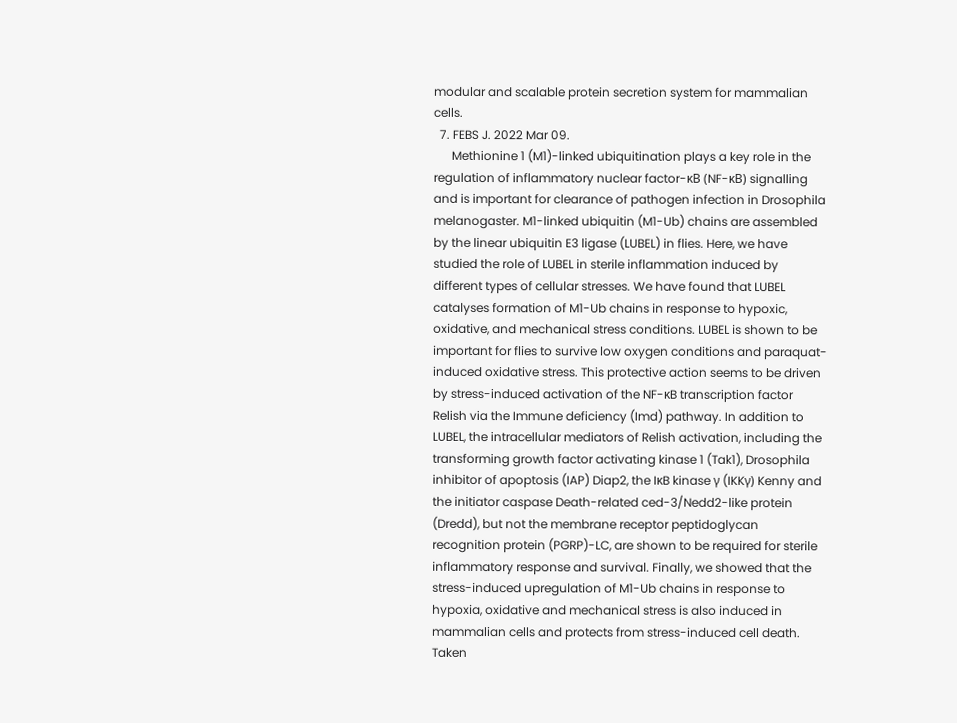modular and scalable protein secretion system for mammalian cells.
  7. FEBS J. 2022 Mar 09.
      Methionine 1 (M1)-linked ubiquitination plays a key role in the regulation of inflammatory nuclear factor-κB (NF-κB) signalling and is important for clearance of pathogen infection in Drosophila melanogaster. M1-linked ubiquitin (M1-Ub) chains are assembled by the linear ubiquitin E3 ligase (LUBEL) in flies. Here, we have studied the role of LUBEL in sterile inflammation induced by different types of cellular stresses. We have found that LUBEL catalyses formation of M1-Ub chains in response to hypoxic, oxidative, and mechanical stress conditions. LUBEL is shown to be important for flies to survive low oxygen conditions and paraquat-induced oxidative stress. This protective action seems to be driven by stress-induced activation of the NF-κB transcription factor Relish via the Immune deficiency (Imd) pathway. In addition to LUBEL, the intracellular mediators of Relish activation, including the transforming growth factor activating kinase 1 (Tak1), Drosophila inhibitor of apoptosis (IAP) Diap2, the IκB kinase γ (IKKγ) Kenny and the initiator caspase Death-related ced-3/Nedd2-like protein (Dredd), but not the membrane receptor peptidoglycan recognition protein (PGRP)-LC, are shown to be required for sterile inflammatory response and survival. Finally, we showed that the stress-induced upregulation of M1-Ub chains in response to hypoxia, oxidative and mechanical stress is also induced in mammalian cells and protects from stress-induced cell death. Taken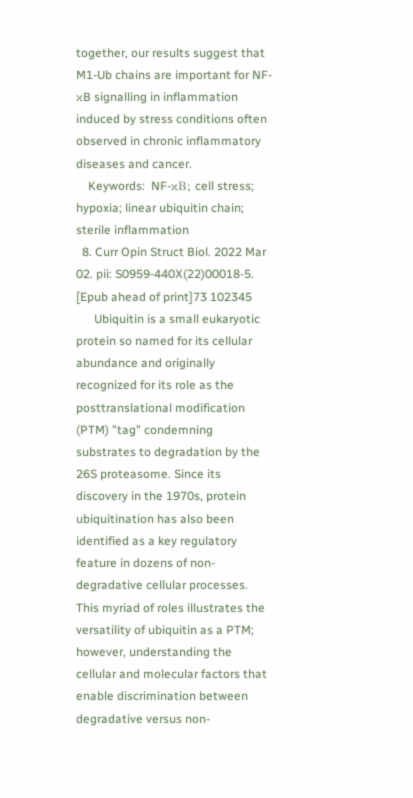together, our results suggest that M1-Ub chains are important for NF-κB signalling in inflammation induced by stress conditions often observed in chronic inflammatory diseases and cancer.
    Keywords:  NF-κB; cell stress; hypoxia; linear ubiquitin chain; sterile inflammation
  8. Curr Opin Struct Biol. 2022 Mar 02. pii: S0959-440X(22)00018-5. [Epub ahead of print]73 102345
      Ubiquitin is a small eukaryotic protein so named for its cellular abundance and originally recognized for its role as the posttranslational modification (PTM) "tag" condemning substrates to degradation by the 26S proteasome. Since its discovery in the 1970s, protein ubiquitination has also been identified as a key regulatory feature in dozens of non-degradative cellular processes. This myriad of roles illustrates the versatility of ubiquitin as a PTM; however, understanding the cellular and molecular factors that enable discrimination between degradative versus non-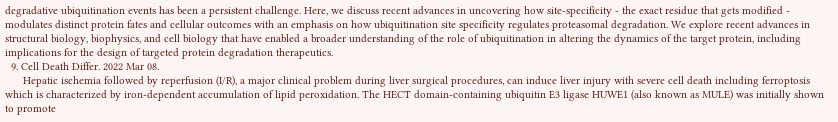degradative ubiquitination events has been a persistent challenge. Here, we discuss recent advances in uncovering how site-specificity - the exact residue that gets modified - modulates distinct protein fates and cellular outcomes with an emphasis on how ubiquitination site specificity regulates proteasomal degradation. We explore recent advances in structural biology, biophysics, and cell biology that have enabled a broader understanding of the role of ubiquitination in altering the dynamics of the target protein, including implications for the design of targeted protein degradation therapeutics.
  9. Cell Death Differ. 2022 Mar 08.
      Hepatic ischemia followed by reperfusion (I/R), a major clinical problem during liver surgical procedures, can induce liver injury with severe cell death including ferroptosis which is characterized by iron-dependent accumulation of lipid peroxidation. The HECT domain-containing ubiquitin E3 ligase HUWE1 (also known as MULE) was initially shown to promote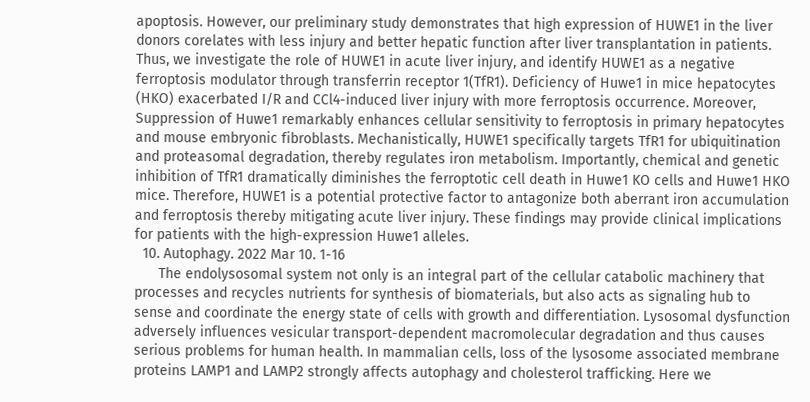apoptosis. However, our preliminary study demonstrates that high expression of HUWE1 in the liver donors corelates with less injury and better hepatic function after liver transplantation in patients. Thus, we investigate the role of HUWE1 in acute liver injury, and identify HUWE1 as a negative ferroptosis modulator through transferrin receptor 1(TfR1). Deficiency of Huwe1 in mice hepatocytes (HKO) exacerbated I/R and CCl4-induced liver injury with more ferroptosis occurrence. Moreover, Suppression of Huwe1 remarkably enhances cellular sensitivity to ferroptosis in primary hepatocytes and mouse embryonic fibroblasts. Mechanistically, HUWE1 specifically targets TfR1 for ubiquitination and proteasomal degradation, thereby regulates iron metabolism. Importantly, chemical and genetic inhibition of TfR1 dramatically diminishes the ferroptotic cell death in Huwe1 KO cells and Huwe1 HKO mice. Therefore, HUWE1 is a potential protective factor to antagonize both aberrant iron accumulation and ferroptosis thereby mitigating acute liver injury. These findings may provide clinical implications for patients with the high-expression Huwe1 alleles.
  10. Autophagy. 2022 Mar 10. 1-16
      The endolysosomal system not only is an integral part of the cellular catabolic machinery that processes and recycles nutrients for synthesis of biomaterials, but also acts as signaling hub to sense and coordinate the energy state of cells with growth and differentiation. Lysosomal dysfunction adversely influences vesicular transport-dependent macromolecular degradation and thus causes serious problems for human health. In mammalian cells, loss of the lysosome associated membrane proteins LAMP1 and LAMP2 strongly affects autophagy and cholesterol trafficking. Here we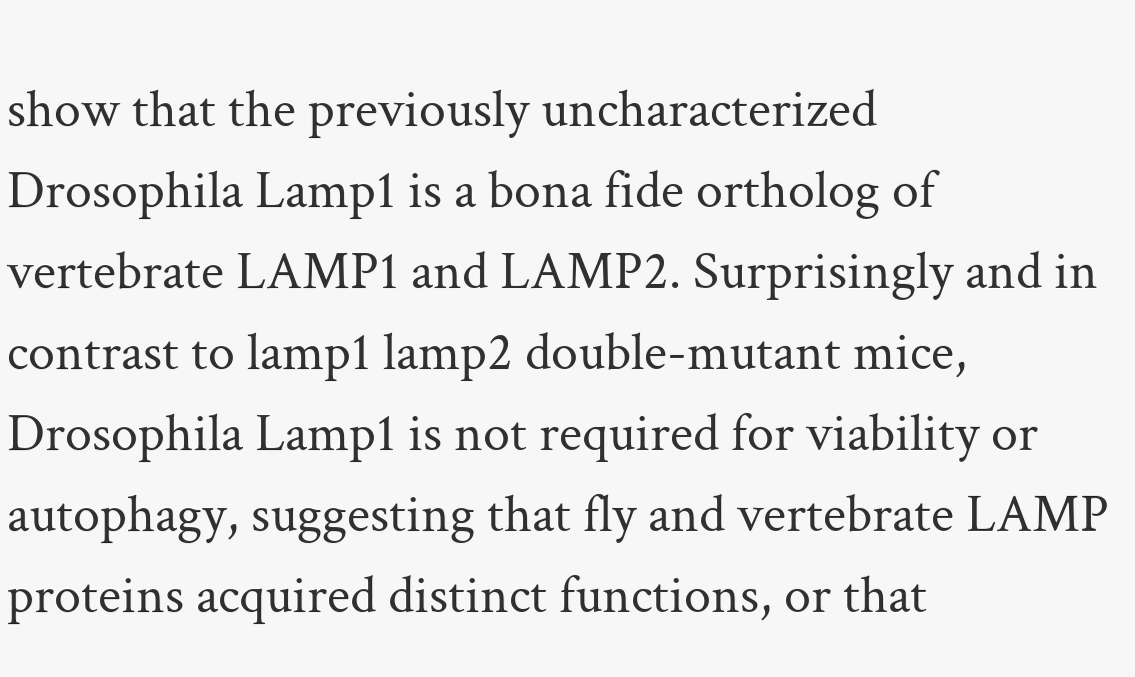show that the previously uncharacterized Drosophila Lamp1 is a bona fide ortholog of vertebrate LAMP1 and LAMP2. Surprisingly and in contrast to lamp1 lamp2 double-mutant mice, Drosophila Lamp1 is not required for viability or autophagy, suggesting that fly and vertebrate LAMP proteins acquired distinct functions, or that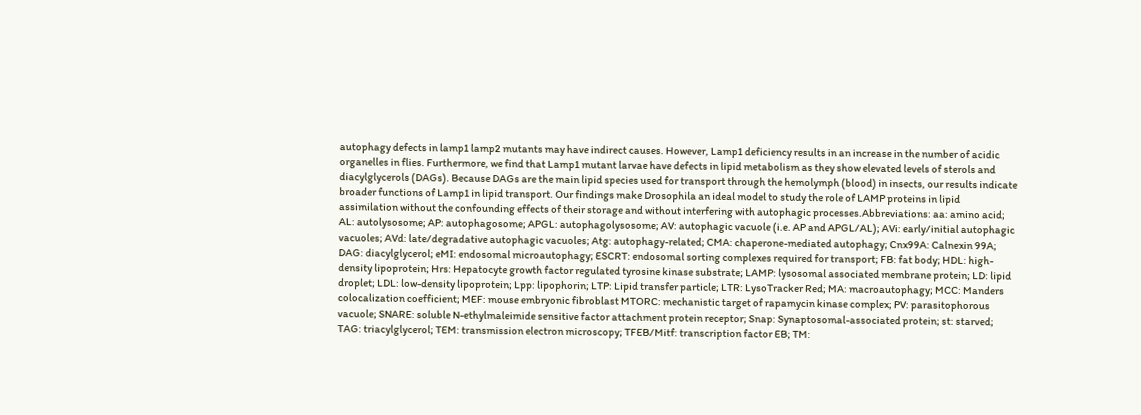autophagy defects in lamp1 lamp2 mutants may have indirect causes. However, Lamp1 deficiency results in an increase in the number of acidic organelles in flies. Furthermore, we find that Lamp1 mutant larvae have defects in lipid metabolism as they show elevated levels of sterols and diacylglycerols (DAGs). Because DAGs are the main lipid species used for transport through the hemolymph (blood) in insects, our results indicate broader functions of Lamp1 in lipid transport. Our findings make Drosophila an ideal model to study the role of LAMP proteins in lipid assimilation without the confounding effects of their storage and without interfering with autophagic processes.Abbreviations: aa: amino acid; AL: autolysosome; AP: autophagosome; APGL: autophagolysosome; AV: autophagic vacuole (i.e. AP and APGL/AL); AVi: early/initial autophagic vacuoles; AVd: late/degradative autophagic vacuoles; Atg: autophagy-related; CMA: chaperone-mediated autophagy; Cnx99A: Calnexin 99A; DAG: diacylglycerol; eMI: endosomal microautophagy; ESCRT: endosomal sorting complexes required for transport; FB: fat body; HDL: high-density lipoprotein; Hrs: Hepatocyte growth factor regulated tyrosine kinase substrate; LAMP: lysosomal associated membrane protein; LD: lipid droplet; LDL: low-density lipoprotein; Lpp: lipophorin; LTP: Lipid transfer particle; LTR: LysoTracker Red; MA: macroautophagy; MCC: Manders colocalization coefficient; MEF: mouse embryonic fibroblast MTORC: mechanistic target of rapamycin kinase complex; PV: parasitophorous vacuole; SNARE: soluble N-ethylmaleimide sensitive factor attachment protein receptor; Snap: Synaptosomal-associated protein; st: starved; TAG: triacylglycerol; TEM: transmission electron microscopy; TFEB/Mitf: transcription factor EB; TM: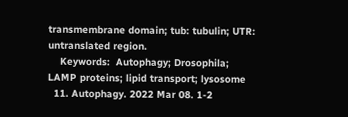transmembrane domain; tub: tubulin; UTR: untranslated region.
    Keywords:  Autophagy; Drosophila; LAMP proteins; lipid transport; lysosome
  11. Autophagy. 2022 Mar 08. 1-2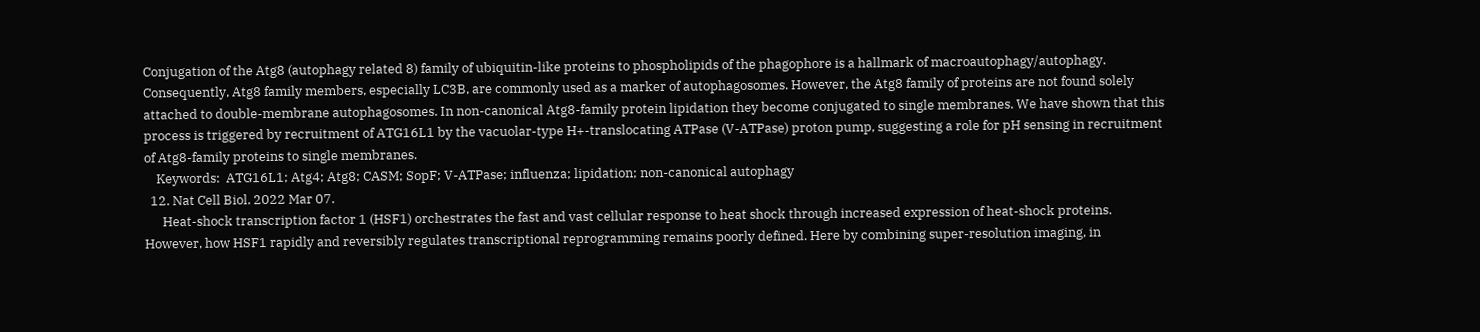Conjugation of the Atg8 (autophagy related 8) family of ubiquitin-like proteins to phospholipids of the phagophore is a hallmark of macroautophagy/autophagy. Consequently, Atg8 family members, especially LC3B, are commonly used as a marker of autophagosomes. However, the Atg8 family of proteins are not found solely attached to double-membrane autophagosomes. In non-canonical Atg8-family protein lipidation they become conjugated to single membranes. We have shown that this process is triggered by recruitment of ATG16L1 by the vacuolar-type H+-translocating ATPase (V-ATPase) proton pump, suggesting a role for pH sensing in recruitment of Atg8-family proteins to single membranes.
    Keywords:  ATG16L1; Atg4; Atg8; CASM; SopF; V-ATPase; influenza; lipidation; non-canonical autophagy
  12. Nat Cell Biol. 2022 Mar 07.
      Heat-shock transcription factor 1 (HSF1) orchestrates the fast and vast cellular response to heat shock through increased expression of heat-shock proteins. However, how HSF1 rapidly and reversibly regulates transcriptional reprogramming remains poorly defined. Here by combining super-resolution imaging, in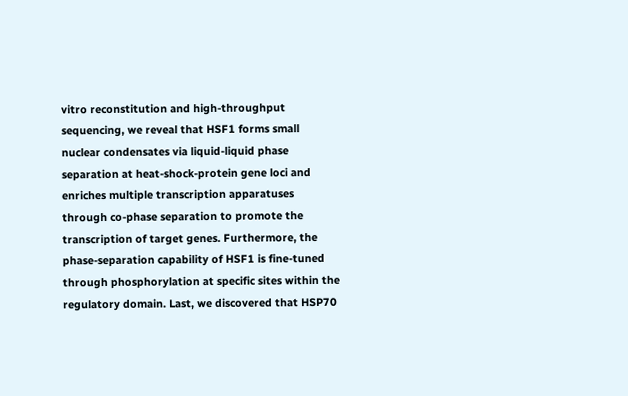vitro reconstitution and high-throughput sequencing, we reveal that HSF1 forms small nuclear condensates via liquid-liquid phase separation at heat-shock-protein gene loci and enriches multiple transcription apparatuses through co-phase separation to promote the transcription of target genes. Furthermore, the phase-separation capability of HSF1 is fine-tuned through phosphorylation at specific sites within the regulatory domain. Last, we discovered that HSP70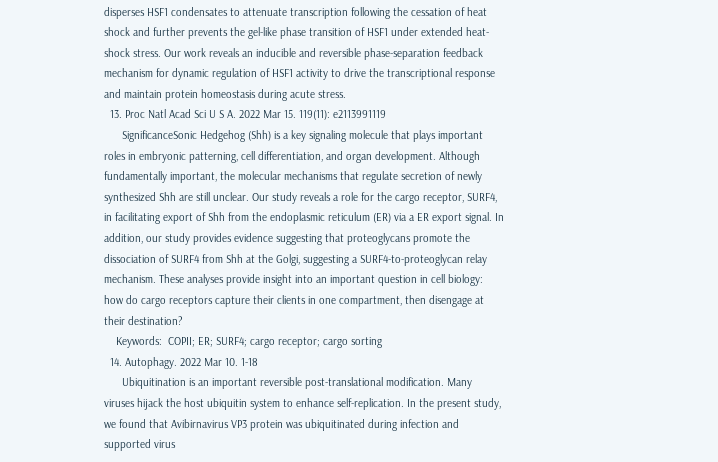disperses HSF1 condensates to attenuate transcription following the cessation of heat shock and further prevents the gel-like phase transition of HSF1 under extended heat-shock stress. Our work reveals an inducible and reversible phase-separation feedback mechanism for dynamic regulation of HSF1 activity to drive the transcriptional response and maintain protein homeostasis during acute stress.
  13. Proc Natl Acad Sci U S A. 2022 Mar 15. 119(11): e2113991119
      SignificanceSonic Hedgehog (Shh) is a key signaling molecule that plays important roles in embryonic patterning, cell differentiation, and organ development. Although fundamentally important, the molecular mechanisms that regulate secretion of newly synthesized Shh are still unclear. Our study reveals a role for the cargo receptor, SURF4, in facilitating export of Shh from the endoplasmic reticulum (ER) via a ER export signal. In addition, our study provides evidence suggesting that proteoglycans promote the dissociation of SURF4 from Shh at the Golgi, suggesting a SURF4-to-proteoglycan relay mechanism. These analyses provide insight into an important question in cell biology: how do cargo receptors capture their clients in one compartment, then disengage at their destination?
    Keywords:  COPII; ER; SURF4; cargo receptor; cargo sorting
  14. Autophagy. 2022 Mar 10. 1-18
      Ubiquitination is an important reversible post-translational modification. Many viruses hijack the host ubiquitin system to enhance self-replication. In the present study, we found that Avibirnavirus VP3 protein was ubiquitinated during infection and supported virus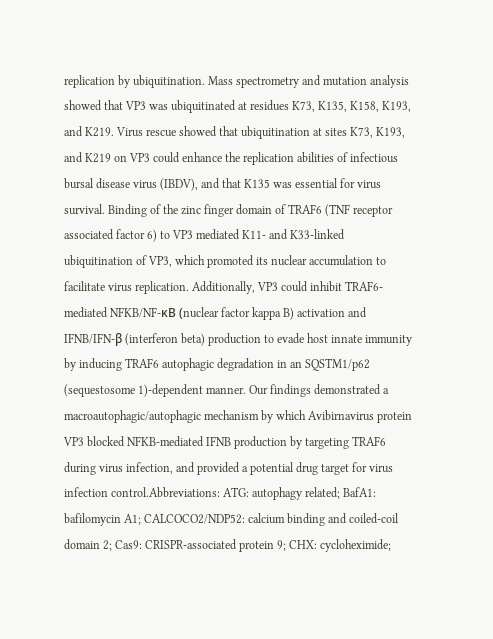replication by ubiquitination. Mass spectrometry and mutation analysis showed that VP3 was ubiquitinated at residues K73, K135, K158, K193, and K219. Virus rescue showed that ubiquitination at sites K73, K193, and K219 on VP3 could enhance the replication abilities of infectious bursal disease virus (IBDV), and that K135 was essential for virus survival. Binding of the zinc finger domain of TRAF6 (TNF receptor associated factor 6) to VP3 mediated K11- and K33-linked ubiquitination of VP3, which promoted its nuclear accumulation to facilitate virus replication. Additionally, VP3 could inhibit TRAF6-mediated NFKB/NF-κB (nuclear factor kappa B) activation and IFNB/IFN-β (interferon beta) production to evade host innate immunity by inducing TRAF6 autophagic degradation in an SQSTM1/p62 (sequestosome 1)-dependent manner. Our findings demonstrated a macroautophagic/autophagic mechanism by which Avibirnavirus protein VP3 blocked NFKB-mediated IFNB production by targeting TRAF6 during virus infection, and provided a potential drug target for virus infection control.Abbreviations: ATG: autophagy related; BafA1: bafilomycin A1; CALCOCO2/NDP52: calcium binding and coiled-coil domain 2; Cas9: CRISPR-associated protein 9; CHX: cycloheximide;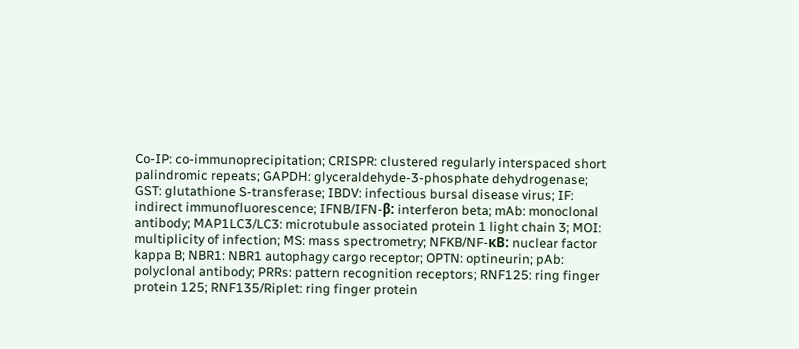Co-IP: co-immunoprecipitation; CRISPR: clustered regularly interspaced short palindromic repeats; GAPDH: glyceraldehyde-3-phosphate dehydrogenase; GST: glutathione S-transferase; IBDV: infectious bursal disease virus; IF: indirect immunofluorescence; IFNB/IFN-β: interferon beta; mAb: monoclonal antibody; MAP1LC3/LC3: microtubule associated protein 1 light chain 3; MOI: multiplicity of infection; MS: mass spectrometry; NFKB/NF-κB: nuclear factor kappa B; NBR1: NBR1 autophagy cargo receptor; OPTN: optineurin; pAb: polyclonal antibody; PRRs: pattern recognition receptors; RNF125: ring finger protein 125; RNF135/Riplet: ring finger protein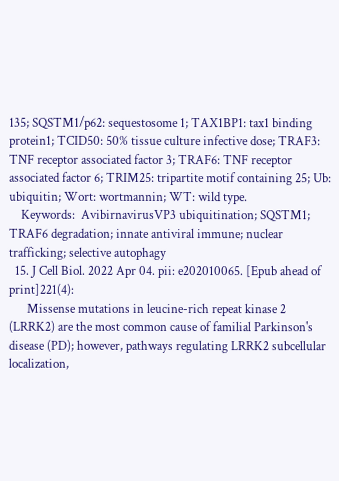135; SQSTM1/p62: sequestosome 1; TAX1BP1: tax1 binding protein1; TCID50: 50% tissue culture infective dose; TRAF3: TNF receptor associated factor 3; TRAF6: TNF receptor associated factor 6; TRIM25: tripartite motif containing 25; Ub: ubiquitin; Wort: wortmannin; WT: wild type.
    Keywords:  AvibirnavirusVP3 ubiquitination; SQSTM1; TRAF6 degradation; innate antiviral immune; nuclear trafficking; selective autophagy
  15. J Cell Biol. 2022 Apr 04. pii: e202010065. [Epub ahead of print]221(4):
      Missense mutations in leucine-rich repeat kinase 2 (LRRK2) are the most common cause of familial Parkinson's disease (PD); however, pathways regulating LRRK2 subcellular localization,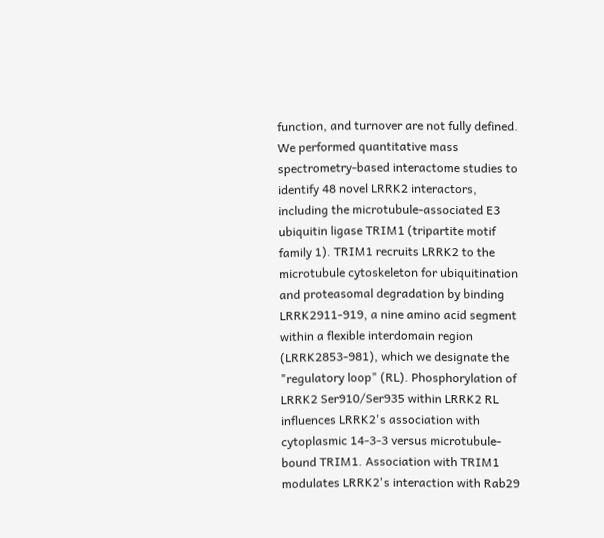function, and turnover are not fully defined. We performed quantitative mass spectrometry-based interactome studies to identify 48 novel LRRK2 interactors, including the microtubule-associated E3 ubiquitin ligase TRIM1 (tripartite motif family 1). TRIM1 recruits LRRK2 to the microtubule cytoskeleton for ubiquitination and proteasomal degradation by binding LRRK2911-919, a nine amino acid segment within a flexible interdomain region (LRRK2853-981), which we designate the "regulatory loop" (RL). Phosphorylation of LRRK2 Ser910/Ser935 within LRRK2 RL influences LRRK2's association with cytoplasmic 14-3-3 versus microtubule-bound TRIM1. Association with TRIM1 modulates LRRK2's interaction with Rab29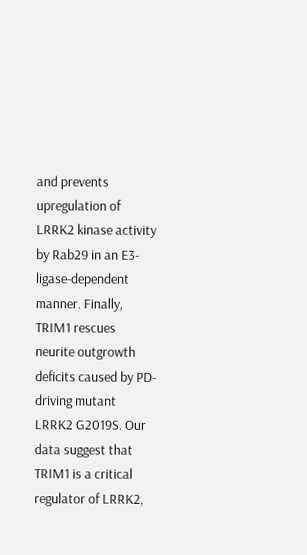and prevents upregulation of LRRK2 kinase activity by Rab29 in an E3-ligase-dependent manner. Finally, TRIM1 rescues neurite outgrowth deficits caused by PD-driving mutant LRRK2 G2019S. Our data suggest that TRIM1 is a critical regulator of LRRK2,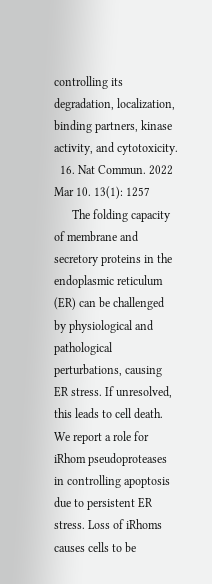controlling its degradation, localization, binding partners, kinase activity, and cytotoxicity.
  16. Nat Commun. 2022 Mar 10. 13(1): 1257
      The folding capacity of membrane and secretory proteins in the endoplasmic reticulum (ER) can be challenged by physiological and pathological perturbations, causing ER stress. If unresolved, this leads to cell death. We report a role for iRhom pseudoproteases in controlling apoptosis due to persistent ER stress. Loss of iRhoms causes cells to be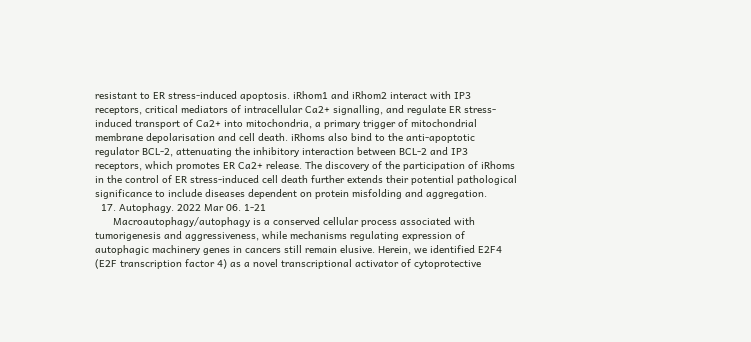resistant to ER stress-induced apoptosis. iRhom1 and iRhom2 interact with IP3 receptors, critical mediators of intracellular Ca2+ signalling, and regulate ER stress-induced transport of Ca2+ into mitochondria, a primary trigger of mitochondrial membrane depolarisation and cell death. iRhoms also bind to the anti-apoptotic regulator BCL-2, attenuating the inhibitory interaction between BCL-2 and IP3 receptors, which promotes ER Ca2+ release. The discovery of the participation of iRhoms in the control of ER stress-induced cell death further extends their potential pathological significance to include diseases dependent on protein misfolding and aggregation.
  17. Autophagy. 2022 Mar 06. 1-21
      Macroautophagy/autophagy is a conserved cellular process associated with tumorigenesis and aggressiveness, while mechanisms regulating expression of autophagic machinery genes in cancers still remain elusive. Herein, we identified E2F4 (E2F transcription factor 4) as a novel transcriptional activator of cytoprotective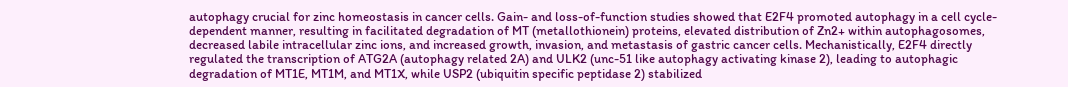autophagy crucial for zinc homeostasis in cancer cells. Gain- and loss-of-function studies showed that E2F4 promoted autophagy in a cell cycle-dependent manner, resulting in facilitated degradation of MT (metallothionein) proteins, elevated distribution of Zn2+ within autophagosomes, decreased labile intracellular zinc ions, and increased growth, invasion, and metastasis of gastric cancer cells. Mechanistically, E2F4 directly regulated the transcription of ATG2A (autophagy related 2A) and ULK2 (unc-51 like autophagy activating kinase 2), leading to autophagic degradation of MT1E, MT1M, and MT1X, while USP2 (ubiquitin specific peptidase 2) stabilized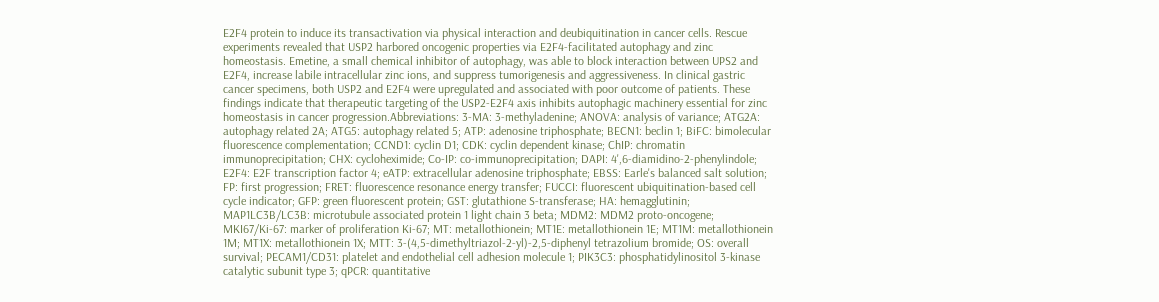E2F4 protein to induce its transactivation via physical interaction and deubiquitination in cancer cells. Rescue experiments revealed that USP2 harbored oncogenic properties via E2F4-facilitated autophagy and zinc homeostasis. Emetine, a small chemical inhibitor of autophagy, was able to block interaction between UPS2 and E2F4, increase labile intracellular zinc ions, and suppress tumorigenesis and aggressiveness. In clinical gastric cancer specimens, both USP2 and E2F4 were upregulated and associated with poor outcome of patients. These findings indicate that therapeutic targeting of the USP2-E2F4 axis inhibits autophagic machinery essential for zinc homeostasis in cancer progression.Abbreviations: 3-MA: 3-methyladenine; ANOVA: analysis of variance; ATG2A: autophagy related 2A; ATG5: autophagy related 5; ATP: adenosine triphosphate; BECN1: beclin 1; BiFC: bimolecular fluorescence complementation; CCND1: cyclin D1; CDK: cyclin dependent kinase; ChIP: chromatin immunoprecipitation; CHX: cycloheximide; Co-IP: co-immunoprecipitation; DAPI: 4',6-diamidino-2-phenylindole; E2F4: E2F transcription factor 4; eATP: extracellular adenosine triphosphate; EBSS: Earle's balanced salt solution; FP: first progression; FRET: fluorescence resonance energy transfer; FUCCI: fluorescent ubiquitination-based cell cycle indicator; GFP: green fluorescent protein; GST: glutathione S-transferase; HA: hemagglutinin; MAP1LC3B/LC3B: microtubule associated protein 1 light chain 3 beta; MDM2: MDM2 proto-oncogene; MKI67/Ki-67: marker of proliferation Ki-67; MT: metallothionein; MT1E: metallothionein 1E; MT1M: metallothionein 1M; MT1X: metallothionein 1X; MTT: 3-(4,5-dimethyltriazol-2-yl)-2,5-diphenyl tetrazolium bromide; OS: overall survival; PECAM1/CD31: platelet and endothelial cell adhesion molecule 1; PIK3C3: phosphatidylinositol 3-kinase catalytic subunit type 3; qPCR: quantitative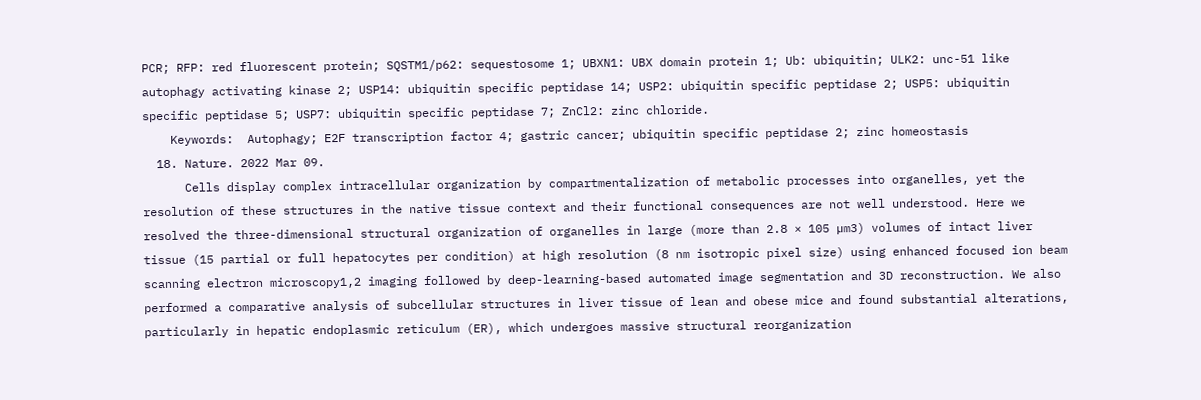PCR; RFP: red fluorescent protein; SQSTM1/p62: sequestosome 1; UBXN1: UBX domain protein 1; Ub: ubiquitin; ULK2: unc-51 like autophagy activating kinase 2; USP14: ubiquitin specific peptidase 14; USP2: ubiquitin specific peptidase 2; USP5: ubiquitin specific peptidase 5; USP7: ubiquitin specific peptidase 7; ZnCl2: zinc chloride.
    Keywords:  Autophagy; E2F transcription factor 4; gastric cancer; ubiquitin specific peptidase 2; zinc homeostasis
  18. Nature. 2022 Mar 09.
      Cells display complex intracellular organization by compartmentalization of metabolic processes into organelles, yet the resolution of these structures in the native tissue context and their functional consequences are not well understood. Here we resolved the three-dimensional structural organization of organelles in large (more than 2.8 × 105 µm3) volumes of intact liver tissue (15 partial or full hepatocytes per condition) at high resolution (8 nm isotropic pixel size) using enhanced focused ion beam scanning electron microscopy1,2 imaging followed by deep-learning-based automated image segmentation and 3D reconstruction. We also performed a comparative analysis of subcellular structures in liver tissue of lean and obese mice and found substantial alterations, particularly in hepatic endoplasmic reticulum (ER), which undergoes massive structural reorganization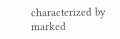characterized by marked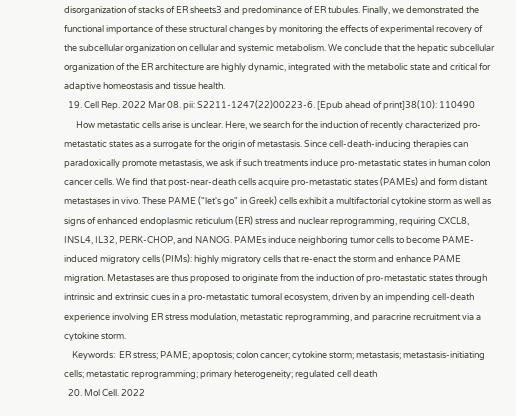disorganization of stacks of ER sheets3 and predominance of ER tubules. Finally, we demonstrated the functional importance of these structural changes by monitoring the effects of experimental recovery of the subcellular organization on cellular and systemic metabolism. We conclude that the hepatic subcellular organization of the ER architecture are highly dynamic, integrated with the metabolic state and critical for adaptive homeostasis and tissue health.
  19. Cell Rep. 2022 Mar 08. pii: S2211-1247(22)00223-6. [Epub ahead of print]38(10): 110490
      How metastatic cells arise is unclear. Here, we search for the induction of recently characterized pro-metastatic states as a surrogate for the origin of metastasis. Since cell-death-inducing therapies can paradoxically promote metastasis, we ask if such treatments induce pro-metastatic states in human colon cancer cells. We find that post-near-death cells acquire pro-metastatic states (PAMEs) and form distant metastases in vivo. These PAME ("let's go" in Greek) cells exhibit a multifactorial cytokine storm as well as signs of enhanced endoplasmic reticulum (ER) stress and nuclear reprogramming, requiring CXCL8, INSL4, IL32, PERK-CHOP, and NANOG. PAMEs induce neighboring tumor cells to become PAME-induced migratory cells (PIMs): highly migratory cells that re-enact the storm and enhance PAME migration. Metastases are thus proposed to originate from the induction of pro-metastatic states through intrinsic and extrinsic cues in a pro-metastatic tumoral ecosystem, driven by an impending cell-death experience involving ER stress modulation, metastatic reprogramming, and paracrine recruitment via a cytokine storm.
    Keywords:  ER stress; PAME; apoptosis; colon cancer; cytokine storm; metastasis; metastasis-initiating cells; metastatic reprogramming; primary heterogeneity; regulated cell death
  20. Mol Cell. 2022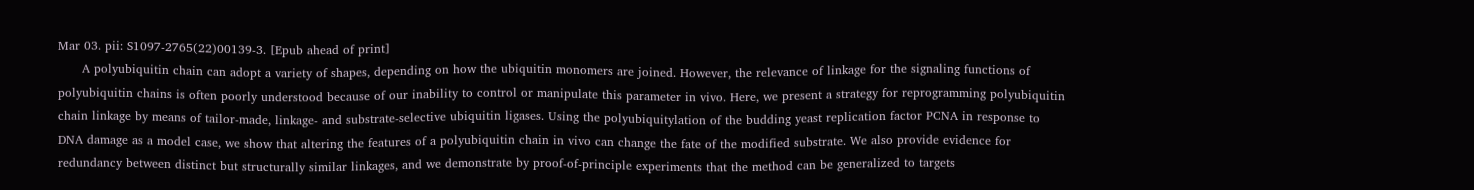Mar 03. pii: S1097-2765(22)00139-3. [Epub ahead of print]
      A polyubiquitin chain can adopt a variety of shapes, depending on how the ubiquitin monomers are joined. However, the relevance of linkage for the signaling functions of polyubiquitin chains is often poorly understood because of our inability to control or manipulate this parameter in vivo. Here, we present a strategy for reprogramming polyubiquitin chain linkage by means of tailor-made, linkage- and substrate-selective ubiquitin ligases. Using the polyubiquitylation of the budding yeast replication factor PCNA in response to DNA damage as a model case, we show that altering the features of a polyubiquitin chain in vivo can change the fate of the modified substrate. We also provide evidence for redundancy between distinct but structurally similar linkages, and we demonstrate by proof-of-principle experiments that the method can be generalized to targets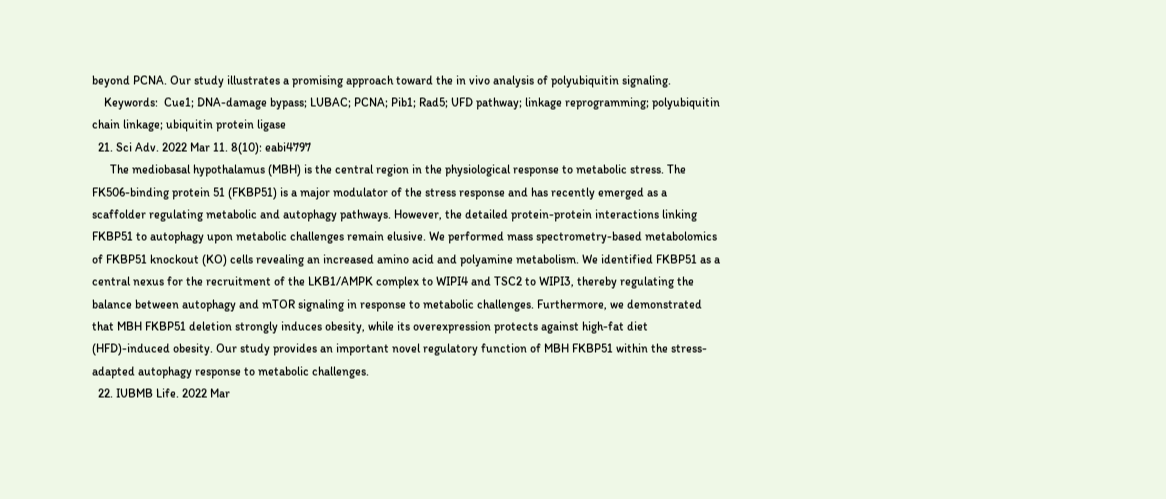beyond PCNA. Our study illustrates a promising approach toward the in vivo analysis of polyubiquitin signaling.
    Keywords:  Cue1; DNA-damage bypass; LUBAC; PCNA; Pib1; Rad5; UFD pathway; linkage reprogramming; polyubiquitin chain linkage; ubiquitin protein ligase
  21. Sci Adv. 2022 Mar 11. 8(10): eabi4797
      The mediobasal hypothalamus (MBH) is the central region in the physiological response to metabolic stress. The FK506-binding protein 51 (FKBP51) is a major modulator of the stress response and has recently emerged as a scaffolder regulating metabolic and autophagy pathways. However, the detailed protein-protein interactions linking FKBP51 to autophagy upon metabolic challenges remain elusive. We performed mass spectrometry-based metabolomics of FKBP51 knockout (KO) cells revealing an increased amino acid and polyamine metabolism. We identified FKBP51 as a central nexus for the recruitment of the LKB1/AMPK complex to WIPI4 and TSC2 to WIPI3, thereby regulating the balance between autophagy and mTOR signaling in response to metabolic challenges. Furthermore, we demonstrated that MBH FKBP51 deletion strongly induces obesity, while its overexpression protects against high-fat diet (HFD)-induced obesity. Our study provides an important novel regulatory function of MBH FKBP51 within the stress-adapted autophagy response to metabolic challenges.
  22. IUBMB Life. 2022 Mar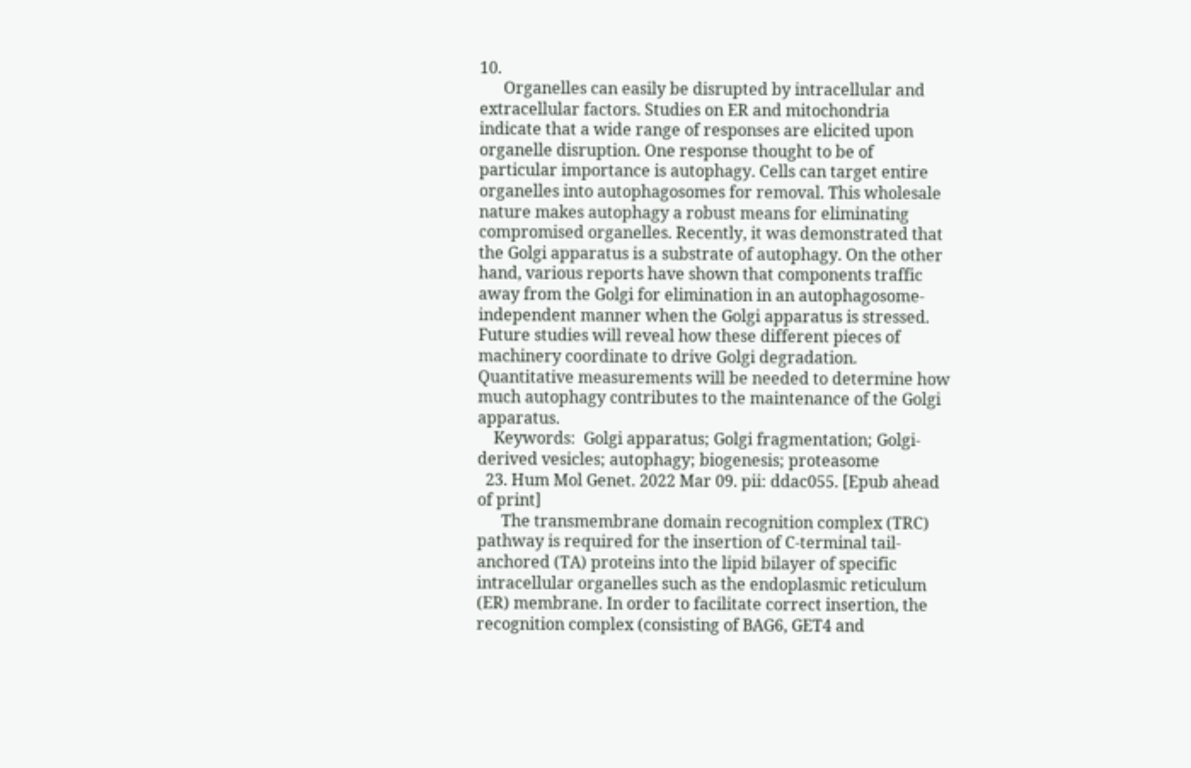10.
      Organelles can easily be disrupted by intracellular and extracellular factors. Studies on ER and mitochondria indicate that a wide range of responses are elicited upon organelle disruption. One response thought to be of particular importance is autophagy. Cells can target entire organelles into autophagosomes for removal. This wholesale nature makes autophagy a robust means for eliminating compromised organelles. Recently, it was demonstrated that the Golgi apparatus is a substrate of autophagy. On the other hand, various reports have shown that components traffic away from the Golgi for elimination in an autophagosome-independent manner when the Golgi apparatus is stressed. Future studies will reveal how these different pieces of machinery coordinate to drive Golgi degradation. Quantitative measurements will be needed to determine how much autophagy contributes to the maintenance of the Golgi apparatus.
    Keywords:  Golgi apparatus; Golgi fragmentation; Golgi-derived vesicles; autophagy; biogenesis; proteasome
  23. Hum Mol Genet. 2022 Mar 09. pii: ddac055. [Epub ahead of print]
      The transmembrane domain recognition complex (TRC) pathway is required for the insertion of C-terminal tail-anchored (TA) proteins into the lipid bilayer of specific intracellular organelles such as the endoplasmic reticulum (ER) membrane. In order to facilitate correct insertion, the recognition complex (consisting of BAG6, GET4 and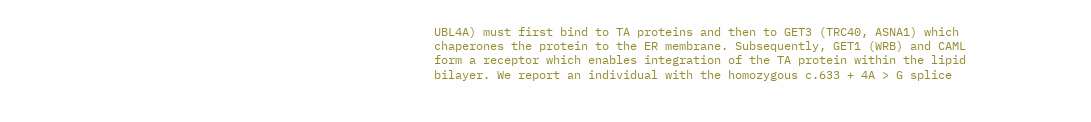UBL4A) must first bind to TA proteins and then to GET3 (TRC40, ASNA1) which chaperones the protein to the ER membrane. Subsequently, GET1 (WRB) and CAML form a receptor which enables integration of the TA protein within the lipid bilayer. We report an individual with the homozygous c.633 + 4A > G splice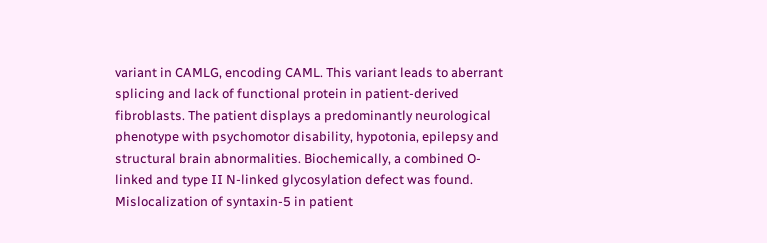variant in CAMLG, encoding CAML. This variant leads to aberrant splicing and lack of functional protein in patient-derived fibroblasts. The patient displays a predominantly neurological phenotype with psychomotor disability, hypotonia, epilepsy and structural brain abnormalities. Biochemically, a combined O-linked and type II N-linked glycosylation defect was found. Mislocalization of syntaxin-5 in patient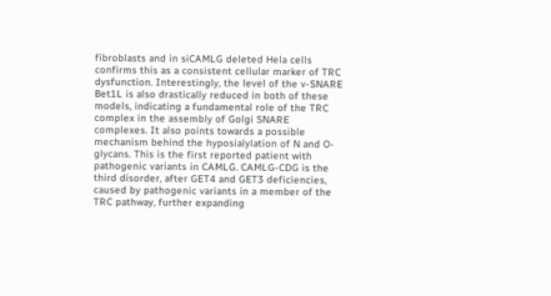fibroblasts and in siCAMLG deleted Hela cells confirms this as a consistent cellular marker of TRC dysfunction. Interestingly, the level of the v-SNARE Bet1L is also drastically reduced in both of these models, indicating a fundamental role of the TRC complex in the assembly of Golgi SNARE complexes. It also points towards a possible mechanism behind the hyposialylation of N and O-glycans. This is the first reported patient with pathogenic variants in CAMLG. CAMLG-CDG is the third disorder, after GET4 and GET3 deficiencies, caused by pathogenic variants in a member of the TRC pathway, further expanding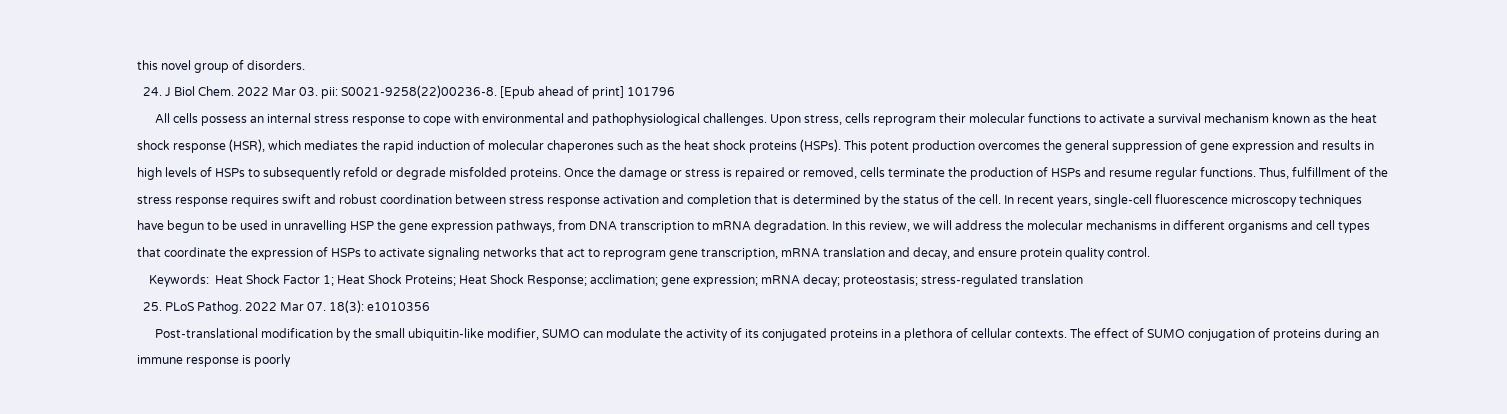this novel group of disorders.
  24. J Biol Chem. 2022 Mar 03. pii: S0021-9258(22)00236-8. [Epub ahead of print] 101796
      All cells possess an internal stress response to cope with environmental and pathophysiological challenges. Upon stress, cells reprogram their molecular functions to activate a survival mechanism known as the heat shock response (HSR), which mediates the rapid induction of molecular chaperones such as the heat shock proteins (HSPs). This potent production overcomes the general suppression of gene expression and results in high levels of HSPs to subsequently refold or degrade misfolded proteins. Once the damage or stress is repaired or removed, cells terminate the production of HSPs and resume regular functions. Thus, fulfillment of the stress response requires swift and robust coordination between stress response activation and completion that is determined by the status of the cell. In recent years, single-cell fluorescence microscopy techniques have begun to be used in unravelling HSP the gene expression pathways, from DNA transcription to mRNA degradation. In this review, we will address the molecular mechanisms in different organisms and cell types that coordinate the expression of HSPs to activate signaling networks that act to reprogram gene transcription, mRNA translation and decay, and ensure protein quality control.
    Keywords:  Heat Shock Factor 1; Heat Shock Proteins; Heat Shock Response; acclimation; gene expression; mRNA decay; proteostasis; stress-regulated translation
  25. PLoS Pathog. 2022 Mar 07. 18(3): e1010356
      Post-translational modification by the small ubiquitin-like modifier, SUMO can modulate the activity of its conjugated proteins in a plethora of cellular contexts. The effect of SUMO conjugation of proteins during an immune response is poorly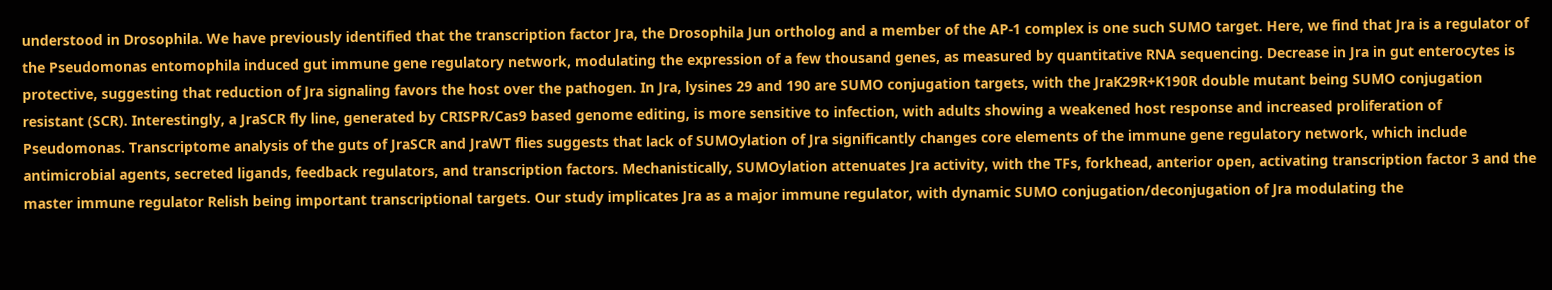understood in Drosophila. We have previously identified that the transcription factor Jra, the Drosophila Jun ortholog and a member of the AP-1 complex is one such SUMO target. Here, we find that Jra is a regulator of the Pseudomonas entomophila induced gut immune gene regulatory network, modulating the expression of a few thousand genes, as measured by quantitative RNA sequencing. Decrease in Jra in gut enterocytes is protective, suggesting that reduction of Jra signaling favors the host over the pathogen. In Jra, lysines 29 and 190 are SUMO conjugation targets, with the JraK29R+K190R double mutant being SUMO conjugation resistant (SCR). Interestingly, a JraSCR fly line, generated by CRISPR/Cas9 based genome editing, is more sensitive to infection, with adults showing a weakened host response and increased proliferation of Pseudomonas. Transcriptome analysis of the guts of JraSCR and JraWT flies suggests that lack of SUMOylation of Jra significantly changes core elements of the immune gene regulatory network, which include antimicrobial agents, secreted ligands, feedback regulators, and transcription factors. Mechanistically, SUMOylation attenuates Jra activity, with the TFs, forkhead, anterior open, activating transcription factor 3 and the master immune regulator Relish being important transcriptional targets. Our study implicates Jra as a major immune regulator, with dynamic SUMO conjugation/deconjugation of Jra modulating the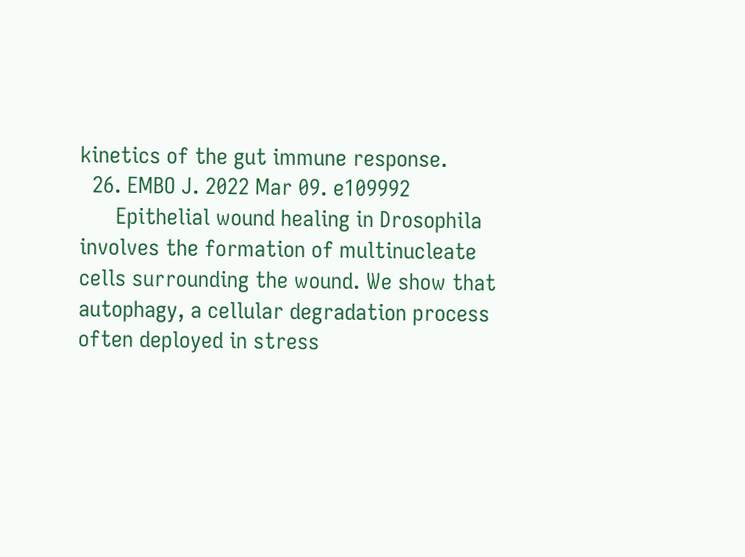kinetics of the gut immune response.
  26. EMBO J. 2022 Mar 09. e109992
      Epithelial wound healing in Drosophila involves the formation of multinucleate cells surrounding the wound. We show that autophagy, a cellular degradation process often deployed in stress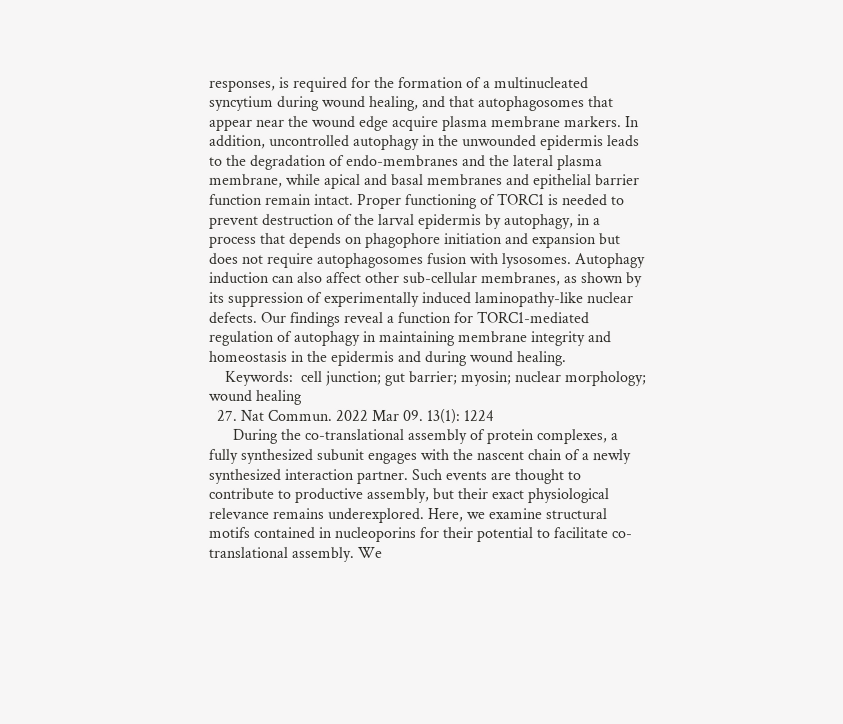responses, is required for the formation of a multinucleated syncytium during wound healing, and that autophagosomes that appear near the wound edge acquire plasma membrane markers. In addition, uncontrolled autophagy in the unwounded epidermis leads to the degradation of endo-membranes and the lateral plasma membrane, while apical and basal membranes and epithelial barrier function remain intact. Proper functioning of TORC1 is needed to prevent destruction of the larval epidermis by autophagy, in a process that depends on phagophore initiation and expansion but does not require autophagosomes fusion with lysosomes. Autophagy induction can also affect other sub-cellular membranes, as shown by its suppression of experimentally induced laminopathy-like nuclear defects. Our findings reveal a function for TORC1-mediated regulation of autophagy in maintaining membrane integrity and homeostasis in the epidermis and during wound healing.
    Keywords:  cell junction; gut barrier; myosin; nuclear morphology; wound healing
  27. Nat Commun. 2022 Mar 09. 13(1): 1224
      During the co-translational assembly of protein complexes, a fully synthesized subunit engages with the nascent chain of a newly synthesized interaction partner. Such events are thought to contribute to productive assembly, but their exact physiological relevance remains underexplored. Here, we examine structural motifs contained in nucleoporins for their potential to facilitate co-translational assembly. We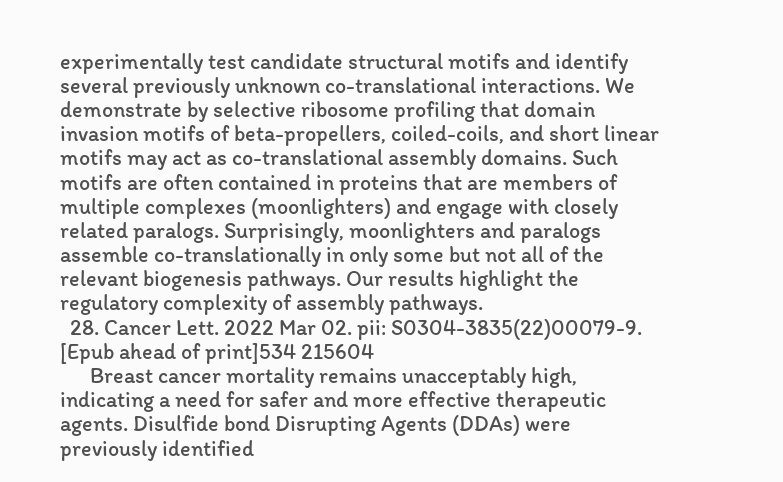experimentally test candidate structural motifs and identify several previously unknown co-translational interactions. We demonstrate by selective ribosome profiling that domain invasion motifs of beta-propellers, coiled-coils, and short linear motifs may act as co-translational assembly domains. Such motifs are often contained in proteins that are members of multiple complexes (moonlighters) and engage with closely related paralogs. Surprisingly, moonlighters and paralogs assemble co-translationally in only some but not all of the relevant biogenesis pathways. Our results highlight the regulatory complexity of assembly pathways.
  28. Cancer Lett. 2022 Mar 02. pii: S0304-3835(22)00079-9. [Epub ahead of print]534 215604
      Breast cancer mortality remains unacceptably high, indicating a need for safer and more effective therapeutic agents. Disulfide bond Disrupting Agents (DDAs) were previously identified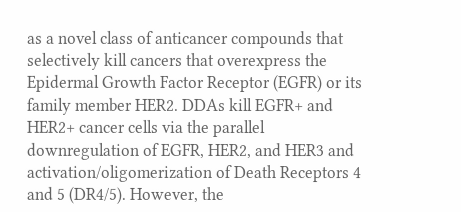as a novel class of anticancer compounds that selectively kill cancers that overexpress the Epidermal Growth Factor Receptor (EGFR) or its family member HER2. DDAs kill EGFR+ and HER2+ cancer cells via the parallel downregulation of EGFR, HER2, and HER3 and activation/oligomerization of Death Receptors 4 and 5 (DR4/5). However, the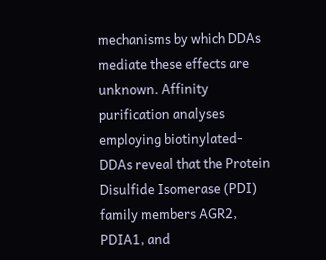mechanisms by which DDAs mediate these effects are unknown. Affinity purification analyses employing biotinylated-DDAs reveal that the Protein Disulfide Isomerase (PDI) family members AGR2, PDIA1, and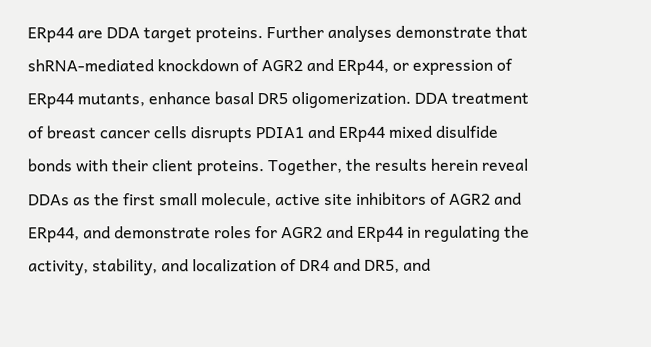ERp44 are DDA target proteins. Further analyses demonstrate that shRNA-mediated knockdown of AGR2 and ERp44, or expression of ERp44 mutants, enhance basal DR5 oligomerization. DDA treatment of breast cancer cells disrupts PDIA1 and ERp44 mixed disulfide bonds with their client proteins. Together, the results herein reveal DDAs as the first small molecule, active site inhibitors of AGR2 and ERp44, and demonstrate roles for AGR2 and ERp44 in regulating the activity, stability, and localization of DR4 and DR5, and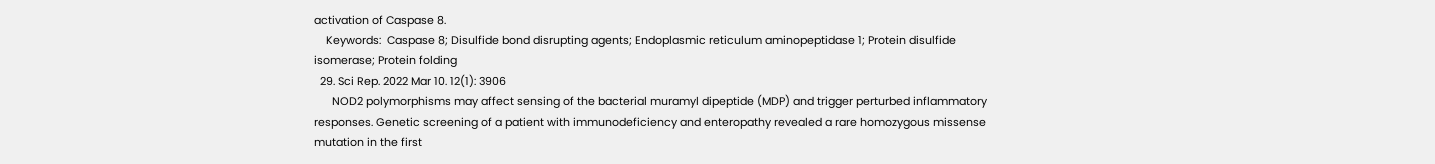activation of Caspase 8.
    Keywords:  Caspase 8; Disulfide bond disrupting agents; Endoplasmic reticulum aminopeptidase 1; Protein disulfide isomerase; Protein folding
  29. Sci Rep. 2022 Mar 10. 12(1): 3906
      NOD2 polymorphisms may affect sensing of the bacterial muramyl dipeptide (MDP) and trigger perturbed inflammatory responses. Genetic screening of a patient with immunodeficiency and enteropathy revealed a rare homozygous missense mutation in the first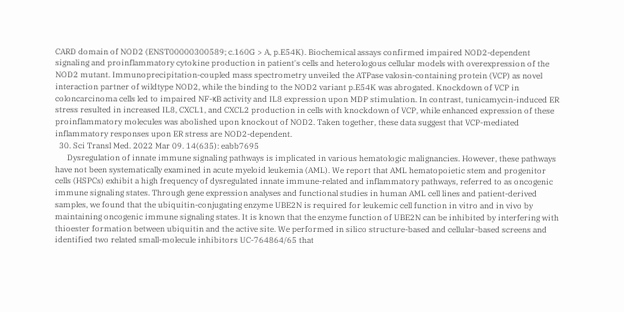CARD domain of NOD2 (ENST00000300589; c.160G > A, p.E54K). Biochemical assays confirmed impaired NOD2-dependent signaling and proinflammatory cytokine production in patient's cells and heterologous cellular models with overexpression of the NOD2 mutant. Immunoprecipitation-coupled mass spectrometry unveiled the ATPase valosin-containing protein (VCP) as novel interaction partner of wildtype NOD2, while the binding to the NOD2 variant p.E54K was abrogated. Knockdown of VCP in coloncarcinoma cells led to impaired NF-κB activity and IL8 expression upon MDP stimulation. In contrast, tunicamycin-induced ER stress resulted in increased IL8, CXCL1, and CXCL2 production in cells with knockdown of VCP, while enhanced expression of these proinflammatory molecules was abolished upon knockout of NOD2. Taken together, these data suggest that VCP-mediated inflammatory responses upon ER stress are NOD2-dependent.
  30. Sci Transl Med. 2022 Mar 09. 14(635): eabb7695
      Dysregulation of innate immune signaling pathways is implicated in various hematologic malignancies. However, these pathways have not been systematically examined in acute myeloid leukemia (AML). We report that AML hematopoietic stem and progenitor cells (HSPCs) exhibit a high frequency of dysregulated innate immune-related and inflammatory pathways, referred to as oncogenic immune signaling states. Through gene expression analyses and functional studies in human AML cell lines and patient-derived samples, we found that the ubiquitin-conjugating enzyme UBE2N is required for leukemic cell function in vitro and in vivo by maintaining oncogenic immune signaling states. It is known that the enzyme function of UBE2N can be inhibited by interfering with thioester formation between ubiquitin and the active site. We performed in silico structure-based and cellular-based screens and identified two related small-molecule inhibitors UC-764864/65 that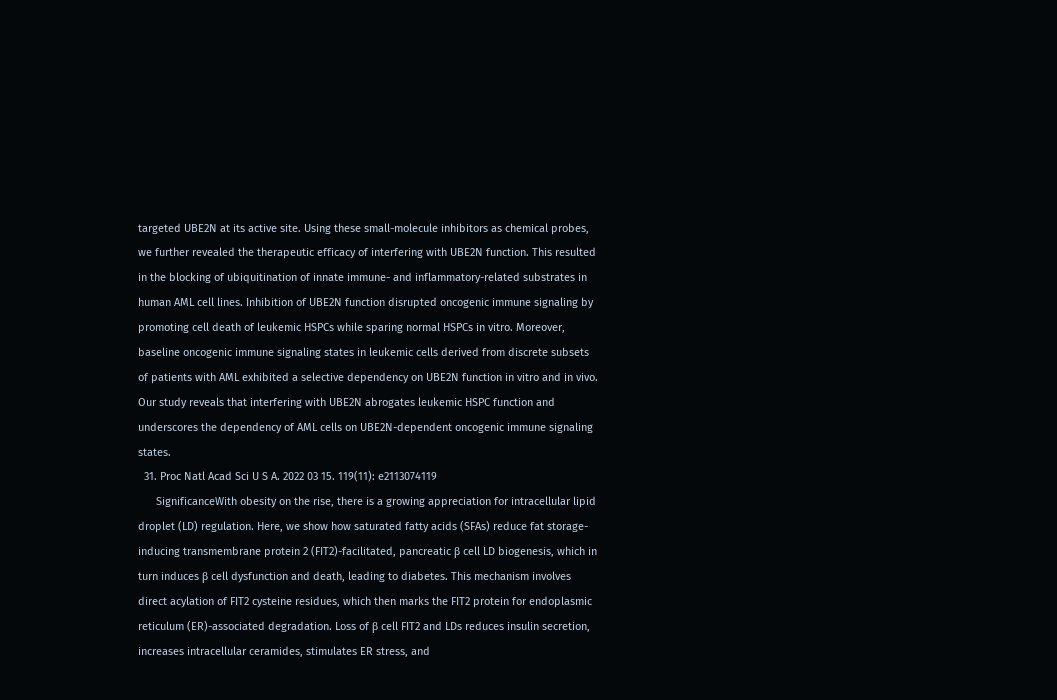targeted UBE2N at its active site. Using these small-molecule inhibitors as chemical probes, we further revealed the therapeutic efficacy of interfering with UBE2N function. This resulted in the blocking of ubiquitination of innate immune- and inflammatory-related substrates in human AML cell lines. Inhibition of UBE2N function disrupted oncogenic immune signaling by promoting cell death of leukemic HSPCs while sparing normal HSPCs in vitro. Moreover, baseline oncogenic immune signaling states in leukemic cells derived from discrete subsets of patients with AML exhibited a selective dependency on UBE2N function in vitro and in vivo. Our study reveals that interfering with UBE2N abrogates leukemic HSPC function and underscores the dependency of AML cells on UBE2N-dependent oncogenic immune signaling states.
  31. Proc Natl Acad Sci U S A. 2022 03 15. 119(11): e2113074119
      SignificanceWith obesity on the rise, there is a growing appreciation for intracellular lipid droplet (LD) regulation. Here, we show how saturated fatty acids (SFAs) reduce fat storage-inducing transmembrane protein 2 (FIT2)-facilitated, pancreatic β cell LD biogenesis, which in turn induces β cell dysfunction and death, leading to diabetes. This mechanism involves direct acylation of FIT2 cysteine residues, which then marks the FIT2 protein for endoplasmic reticulum (ER)-associated degradation. Loss of β cell FIT2 and LDs reduces insulin secretion, increases intracellular ceramides, stimulates ER stress, and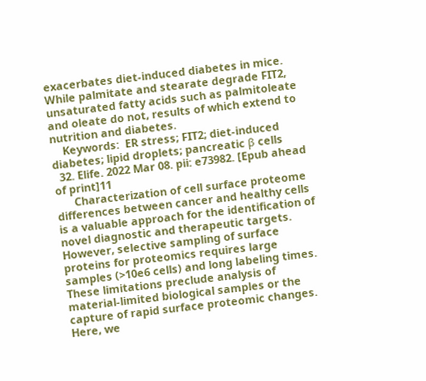exacerbates diet-induced diabetes in mice. While palmitate and stearate degrade FIT2, unsaturated fatty acids such as palmitoleate and oleate do not, results of which extend to nutrition and diabetes.
    Keywords:  ER stress; FIT2; diet-induced diabetes; lipid droplets; pancreatic β cells
  32. Elife. 2022 Mar 08. pii: e73982. [Epub ahead of print]11
      Characterization of cell surface proteome differences between cancer and healthy cells is a valuable approach for the identification of novel diagnostic and therapeutic targets. However, selective sampling of surface proteins for proteomics requires large samples (>10e6 cells) and long labeling times. These limitations preclude analysis of material-limited biological samples or the capture of rapid surface proteomic changes. Here, we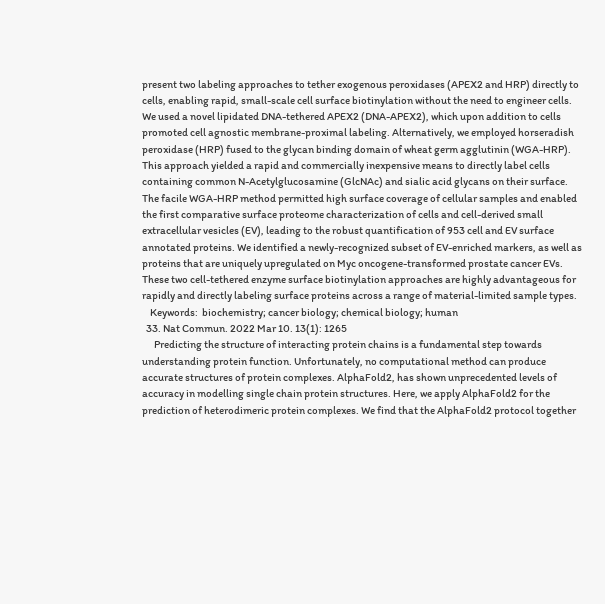present two labeling approaches to tether exogenous peroxidases (APEX2 and HRP) directly to cells, enabling rapid, small-scale cell surface biotinylation without the need to engineer cells. We used a novel lipidated DNA-tethered APEX2 (DNA-APEX2), which upon addition to cells promoted cell agnostic membrane-proximal labeling. Alternatively, we employed horseradish peroxidase (HRP) fused to the glycan binding domain of wheat germ agglutinin (WGA-HRP). This approach yielded a rapid and commercially inexpensive means to directly label cells containing common N-Acetylglucosamine (GlcNAc) and sialic acid glycans on their surface. The facile WGA-HRP method permitted high surface coverage of cellular samples and enabled the first comparative surface proteome characterization of cells and cell-derived small extracellular vesicles (EV), leading to the robust quantification of 953 cell and EV surface annotated proteins. We identified a newly-recognized subset of EV-enriched markers, as well as proteins that are uniquely upregulated on Myc oncogene-transformed prostate cancer EVs. These two cell-tethered enzyme surface biotinylation approaches are highly advantageous for rapidly and directly labeling surface proteins across a range of material-limited sample types.
    Keywords:  biochemistry; cancer biology; chemical biology; human
  33. Nat Commun. 2022 Mar 10. 13(1): 1265
      Predicting the structure of interacting protein chains is a fundamental step towards understanding protein function. Unfortunately, no computational method can produce accurate structures of protein complexes. AlphaFold2, has shown unprecedented levels of accuracy in modelling single chain protein structures. Here, we apply AlphaFold2 for the prediction of heterodimeric protein complexes. We find that the AlphaFold2 protocol together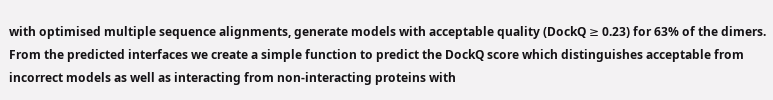with optimised multiple sequence alignments, generate models with acceptable quality (DockQ ≥ 0.23) for 63% of the dimers. From the predicted interfaces we create a simple function to predict the DockQ score which distinguishes acceptable from incorrect models as well as interacting from non-interacting proteins with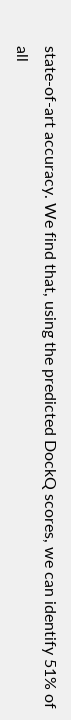state-of-art accuracy. We find that, using the predicted DockQ scores, we can identify 51% of all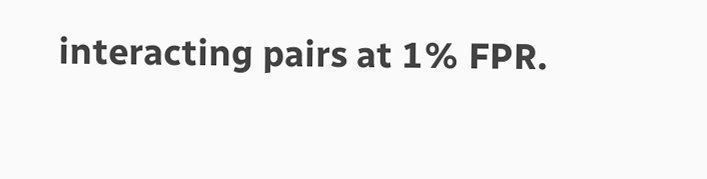interacting pairs at 1% FPR.